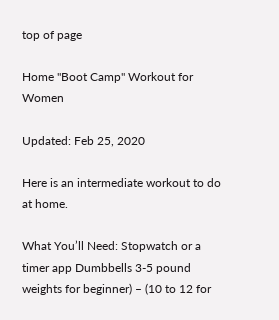top of page

Home "Boot Camp" Workout for Women

Updated: Feb 25, 2020

Here is an intermediate workout to do at home.

What You’ll Need: Stopwatch or a timer app Dumbbells 3-5 pound weights for beginner) – (10 to 12 for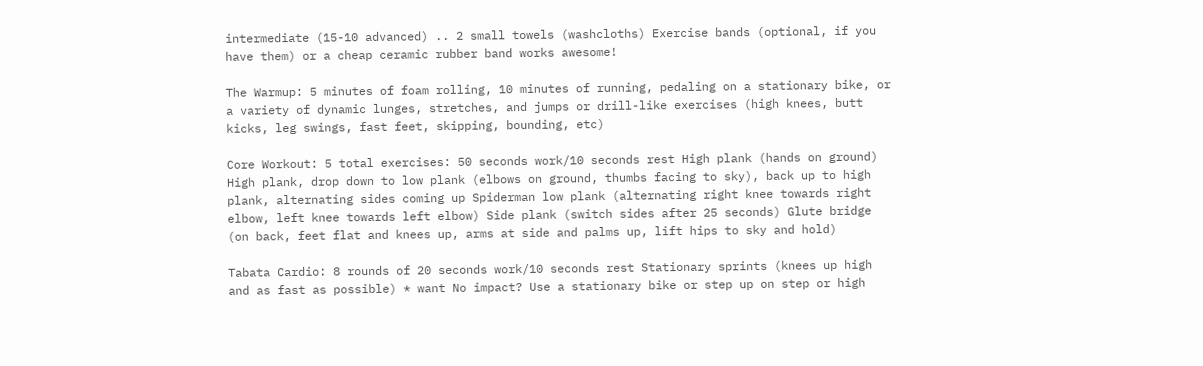intermediate (15-10 advanced) .. 2 small towels (washcloths) Exercise bands (optional, if you have them) or a cheap ceramic rubber band works awesome!

The Warmup: 5 minutes of foam rolling, 10 minutes of running, pedaling on a stationary bike, or a variety of dynamic lunges, stretches, and jumps or drill-like exercises (high knees, butt kicks, leg swings, fast feet, skipping, bounding, etc)

Core Workout: 5 total exercises: 50 seconds work/10 seconds rest High plank (hands on ground) High plank, drop down to low plank (elbows on ground, thumbs facing to sky), back up to high plank, alternating sides coming up Spiderman low plank (alternating right knee towards right elbow, left knee towards left elbow) Side plank (switch sides after 25 seconds) Glute bridge (on back, feet flat and knees up, arms at side and palms up, lift hips to sky and hold)

Tabata Cardio: 8 rounds of 20 seconds work/10 seconds rest Stationary sprints (knees up high and as fast as possible) * want No impact? Use a stationary bike or step up on step or high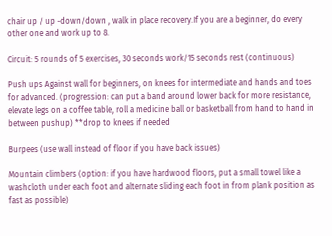chair up / up -down/down , walk in place recovery.If you are a beginner, do every other one and work up to 8.

Circuit: 5 rounds of 5 exercises, 30 seconds work/15 seconds rest (continuous)

Push ups Against wall for beginners, on knees for intermediate and hands and toes for advanced. (progression: can put a band around lower back for more resistance, elevate legs on a coffee table, roll a medicine ball or basketball from hand to hand in between pushup) **drop to knees if needed

Burpees (use wall instead of floor if you have back issues)

Mountain climbers (option: if you have hardwood floors, put a small towel like a washcloth under each foot and alternate sliding each foot in from plank position as fast as possible)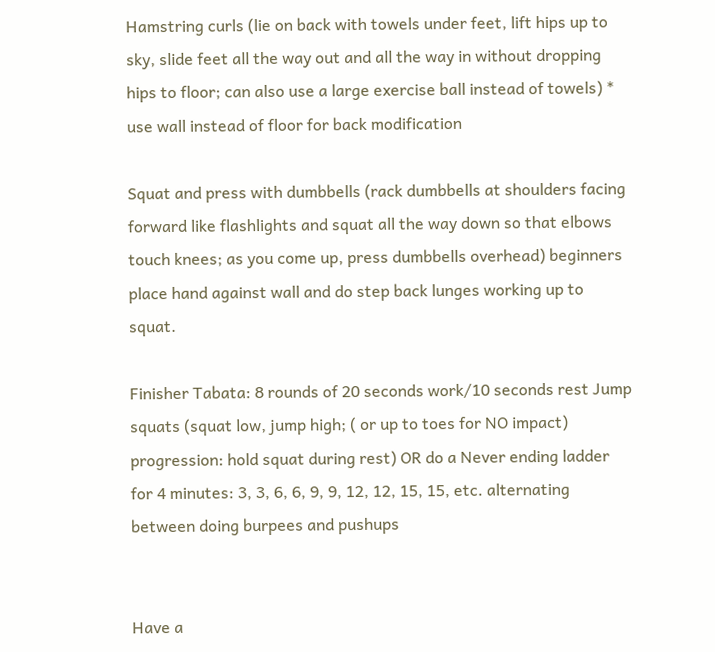Hamstring curls (lie on back with towels under feet, lift hips up to sky, slide feet all the way out and all the way in without dropping hips to floor; can also use a large exercise ball instead of towels) * use wall instead of floor for back modification

Squat and press with dumbbells (rack dumbbells at shoulders facing forward like flashlights and squat all the way down so that elbows touch knees; as you come up, press dumbbells overhead) beginners place hand against wall and do step back lunges working up to squat.

Finisher Tabata: 8 rounds of 20 seconds work/10 seconds rest Jump squats (squat low, jump high; ( or up to toes for NO impact) progression: hold squat during rest) OR do a Never ending ladder for 4 minutes: 3, 3, 6, 6, 9, 9, 12, 12, 15, 15, etc. alternating between doing burpees and pushups


Have a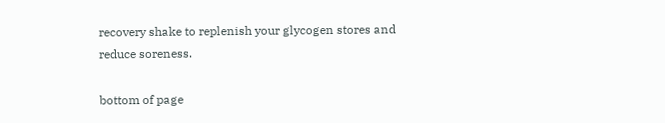recovery shake to replenish your glycogen stores and reduce soreness.

bottom of page